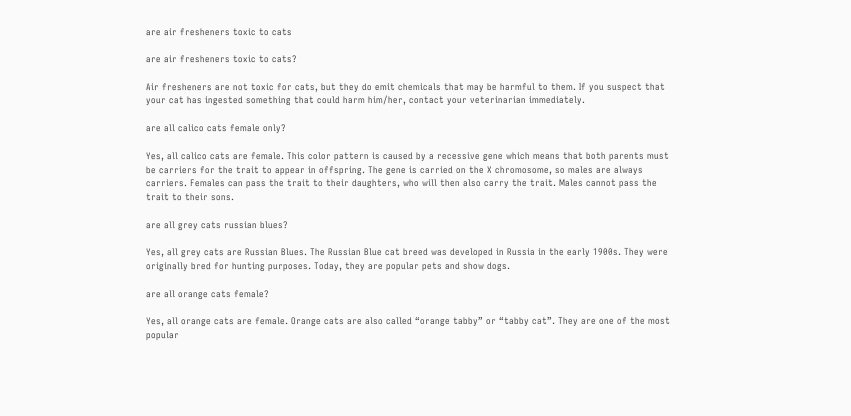are air fresheners toxic to cats

are air fresheners toxic to cats?

Air fresheners are not toxic for cats, but they do emit chemicals that may be harmful to them. If you suspect that your cat has ingested something that could harm him/her, contact your veterinarian immediately.

are all calico cats female only?

Yes, all calico cats are female. This color pattern is caused by a recessive gene which means that both parents must be carriers for the trait to appear in offspring. The gene is carried on the X chromosome, so males are always carriers. Females can pass the trait to their daughters, who will then also carry the trait. Males cannot pass the trait to their sons.

are all grey cats russian blues?

Yes, all grey cats are Russian Blues. The Russian Blue cat breed was developed in Russia in the early 1900s. They were originally bred for hunting purposes. Today, they are popular pets and show dogs.

are all orange cats female?

Yes, all orange cats are female. Orange cats are also called “orange tabby” or “tabby cat”. They are one of the most popular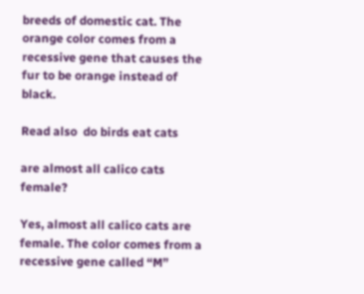breeds of domestic cat. The orange color comes from a recessive gene that causes the fur to be orange instead of black.

Read also  do birds eat cats

are almost all calico cats female?

Yes, almost all calico cats are female. The color comes from a recessive gene called “M”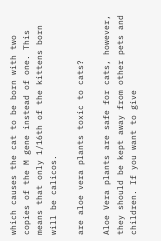which causes the cat to be born with two copies of the M gene instead of one. This means that only 1/16th of the kittens born will be calicos.

are aloe vera plants toxic to cats?

Aloe Vera plants are safe for cats, however, they should be kept away from other pets and children. If you want to give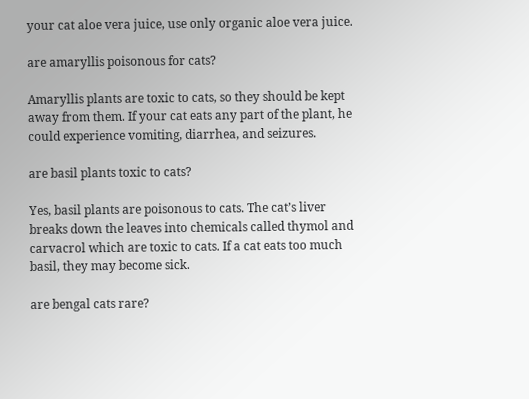your cat aloe vera juice, use only organic aloe vera juice.

are amaryllis poisonous for cats?

Amaryllis plants are toxic to cats, so they should be kept away from them. If your cat eats any part of the plant, he could experience vomiting, diarrhea, and seizures.

are basil plants toxic to cats?

Yes, basil plants are poisonous to cats. The cat’s liver breaks down the leaves into chemicals called thymol and carvacrol which are toxic to cats. If a cat eats too much basil, they may become sick.

are bengal cats rare?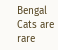Bengal Cats are rare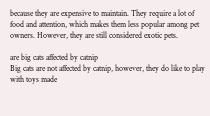because they are expensive to maintain. They require a lot of food and attention, which makes them less popular among pet owners. However, they are still considered exotic pets.

are big cats affected by catnip
Big cats are not affected by catnip, however, they do like to play with toys made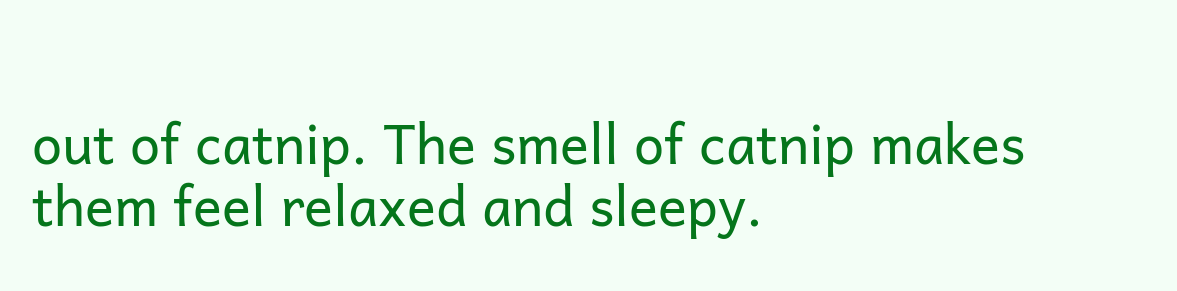out of catnip. The smell of catnip makes them feel relaxed and sleepy.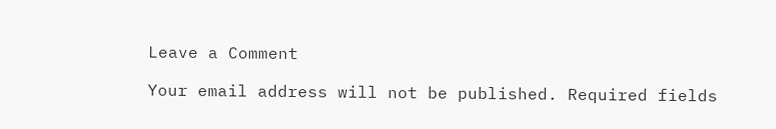Leave a Comment

Your email address will not be published. Required fields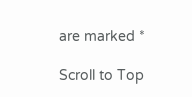are marked *

Scroll to Top